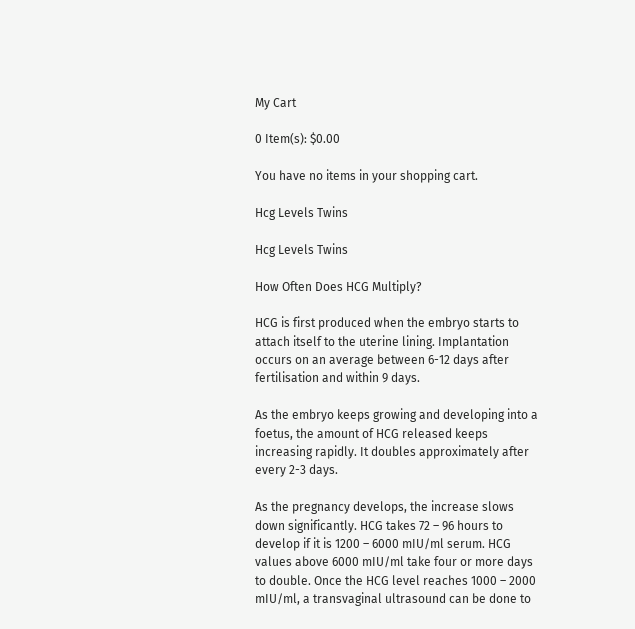My Cart

0 Item(s): $0.00

You have no items in your shopping cart.

Hcg Levels Twins

Hcg Levels Twins

How Often Does HCG Multiply?

HCG is first produced when the embryo starts to attach itself to the uterine lining. Implantation occurs on an average between 6-12 days after fertilisation and within 9 days.

As the embryo keeps growing and developing into a foetus, the amount of HCG released keeps increasing rapidly. It doubles approximately after every 2-3 days.

As the pregnancy develops, the increase slows down significantly. HCG takes 72 – 96 hours to develop if it is 1200 – 6000 mIU/ml serum. HCG values above 6000 mIU/ml take four or more days to double. Once the HCG level reaches 1000 – 2000 mIU/ml, a transvaginal ultrasound can be done to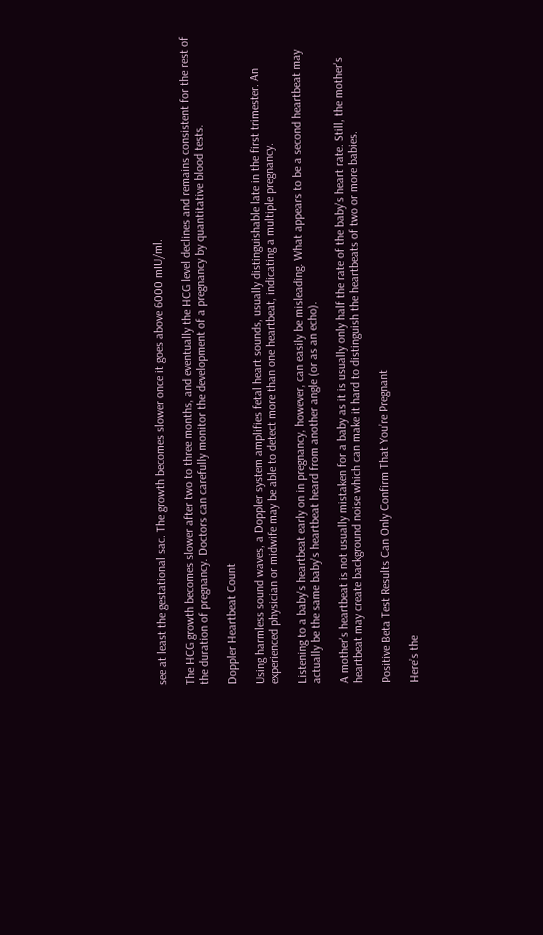see at least the gestational sac. The growth becomes slower once it goes above 6000 mIU/ml.

The HCG growth becomes slower after two to three months, and eventually the HCG level declines and remains consistent for the rest of the duration of pregnancy. Doctors can carefully monitor the development of a pregnancy by quantitative blood tests.

Doppler Heartbeat Count

Using harmless sound waves, a Doppler system amplifies fetal heart sounds, usually distinguishable late in the first trimester. An experienced physician or midwife may be able to detect more than one heartbeat, indicating a multiple pregnancy.

Listening to a baby's heartbeat early on in pregnancy, however, can easily be misleading. What appears to be a second heartbeat may actually be the same baby's heartbeat heard from another angle (or as an echo).

A mother's heartbeat is not usually mistaken for a baby as it is usually only half the rate of the baby's heart rate. Still, the mother's heartbeat may create background noise which can make it hard to distinguish the heartbeats of two or more babies.

Positive Beta Test Results Can Only Confirm That You’re Pregnant

Here’s the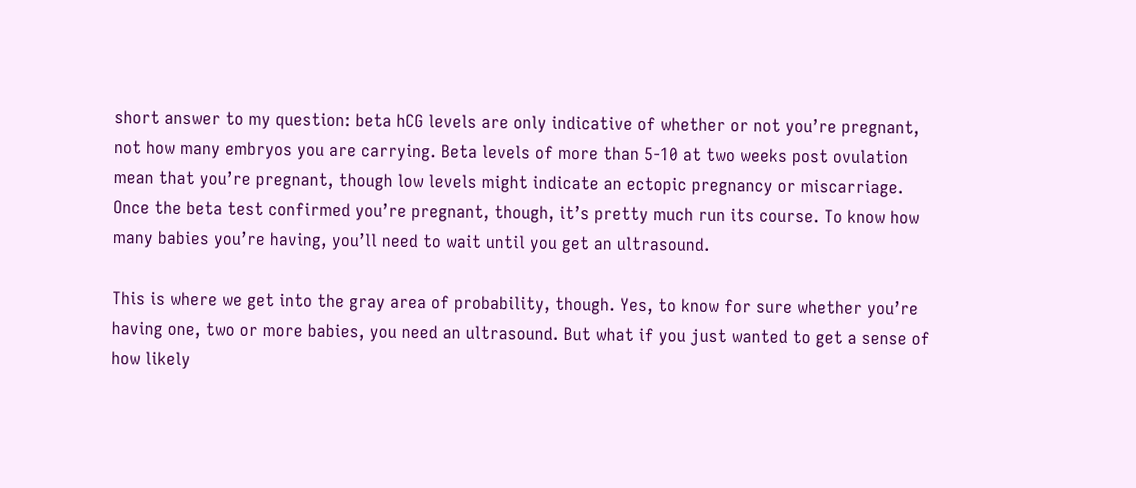short answer to my question: beta hCG levels are only indicative of whether or not you’re pregnant, not how many embryos you are carrying. Beta levels of more than 5-10 at two weeks post ovulation mean that you’re pregnant, though low levels might indicate an ectopic pregnancy or miscarriage. Once the beta test confirmed you’re pregnant, though, it’s pretty much run its course. To know how many babies you’re having, you’ll need to wait until you get an ultrasound.

This is where we get into the gray area of probability, though. Yes, to know for sure whether you’re having one, two or more babies, you need an ultrasound. But what if you just wanted to get a sense of how likely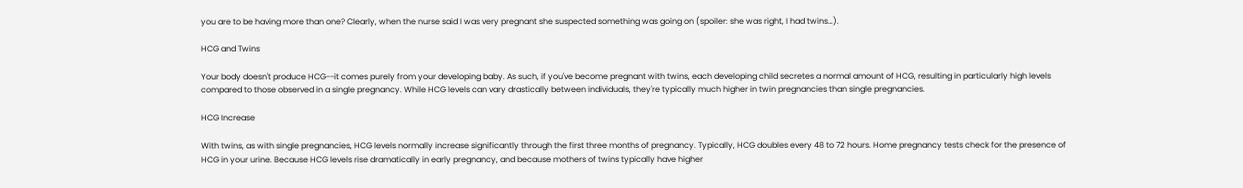you are to be having more than one? Clearly, when the nurse said I was very pregnant she suspected something was going on (spoiler: she was right, I had twins…).

HCG and Twins

Your body doesn't produce HCG--it comes purely from your developing baby. As such, if you've become pregnant with twins, each developing child secretes a normal amount of HCG, resulting in particularly high levels compared to those observed in a single pregnancy. While HCG levels can vary drastically between individuals, they're typically much higher in twin pregnancies than single pregnancies.

HCG Increase

With twins, as with single pregnancies, HCG levels normally increase significantly through the first three months of pregnancy. Typically, HCG doubles every 48 to 72 hours. Home pregnancy tests check for the presence of HCG in your urine. Because HCG levels rise dramatically in early pregnancy, and because mothers of twins typically have higher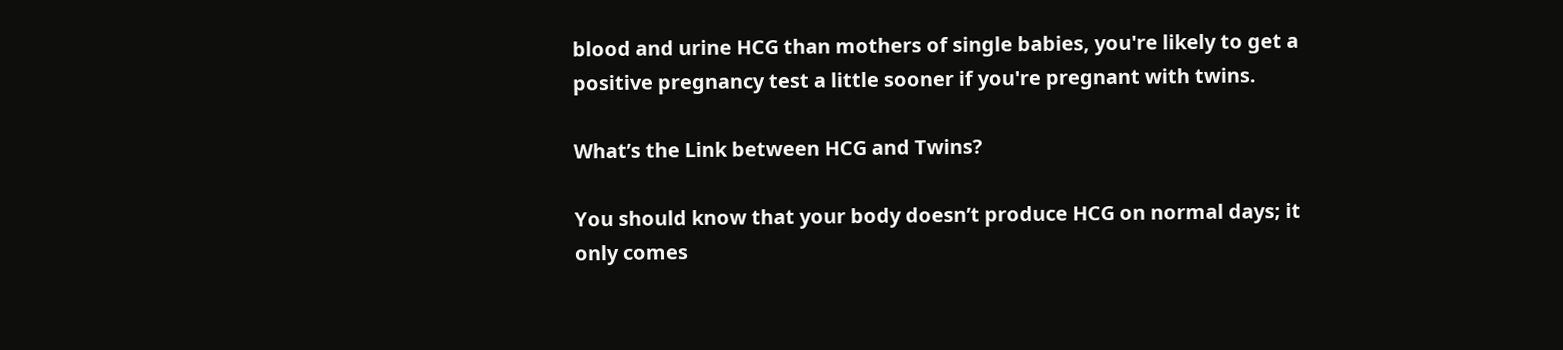blood and urine HCG than mothers of single babies, you're likely to get a positive pregnancy test a little sooner if you're pregnant with twins.

What’s the Link between HCG and Twins?

You should know that your body doesn’t produce HCG on normal days; it only comes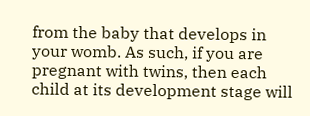from the baby that develops in your womb. As such, if you are pregnant with twins, then each child at its development stage will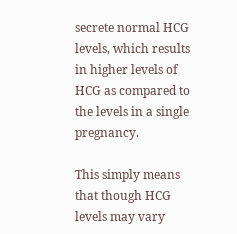secrete normal HCG levels, which results in higher levels of HCG as compared to the levels in a single pregnancy.

This simply means that though HCG levels may vary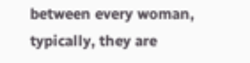between every woman, typically, they are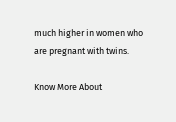much higher in women who are pregnant with twins.

Know More About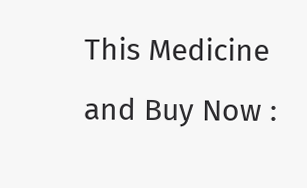This Medicine and Buy Now :